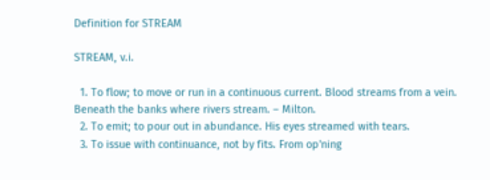Definition for STREAM

STREAM, v.i.

  1. To flow; to move or run in a continuous current. Blood streams from a vein. Beneath the banks where rivers stream. – Milton.
  2. To emit; to pour out in abundance. His eyes streamed with tears.
  3. To issue with continuance, not by fits. From op'ning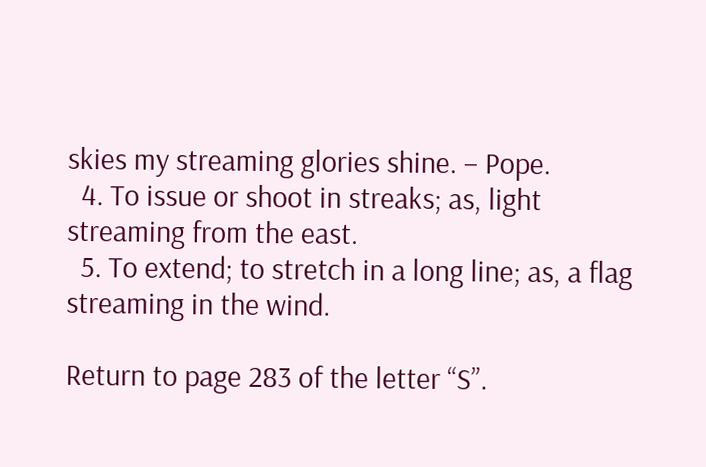skies my streaming glories shine. – Pope.
  4. To issue or shoot in streaks; as, light streaming from the east.
  5. To extend; to stretch in a long line; as, a flag streaming in the wind.

Return to page 283 of the letter “S”.